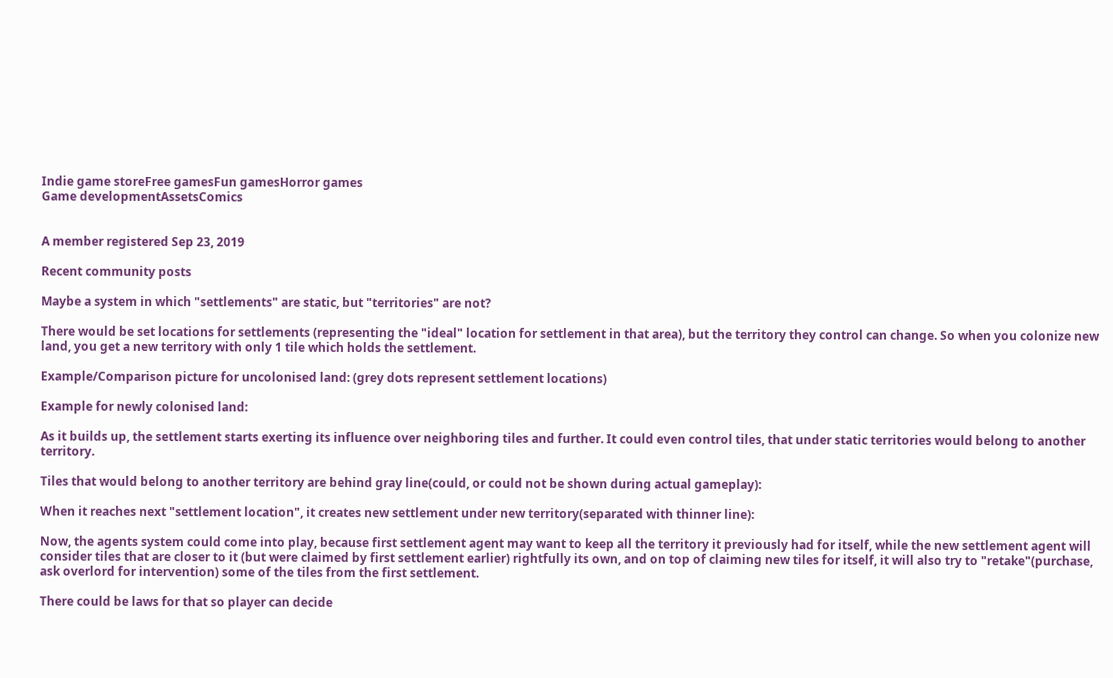Indie game storeFree gamesFun gamesHorror games
Game developmentAssetsComics


A member registered Sep 23, 2019

Recent community posts

Maybe a system in which "settlements" are static, but "territories" are not?

There would be set locations for settlements (representing the "ideal" location for settlement in that area), but the territory they control can change. So when you colonize new land, you get a new territory with only 1 tile which holds the settlement.

Example/Comparison picture for uncolonised land: (grey dots represent settlement locations)

Example for newly colonised land:

As it builds up, the settlement starts exerting its influence over neighboring tiles and further. It could even control tiles, that under static territories would belong to another territory.

Tiles that would belong to another territory are behind gray line(could, or could not be shown during actual gameplay):

When it reaches next "settlement location", it creates new settlement under new territory(separated with thinner line):

Now, the agents system could come into play, because first settlement agent may want to keep all the territory it previously had for itself, while the new settlement agent will consider tiles that are closer to it (but were claimed by first settlement earlier) rightfully its own, and on top of claiming new tiles for itself, it will also try to "retake"(purchase, ask overlord for intervention) some of the tiles from the first settlement.

There could be laws for that so player can decide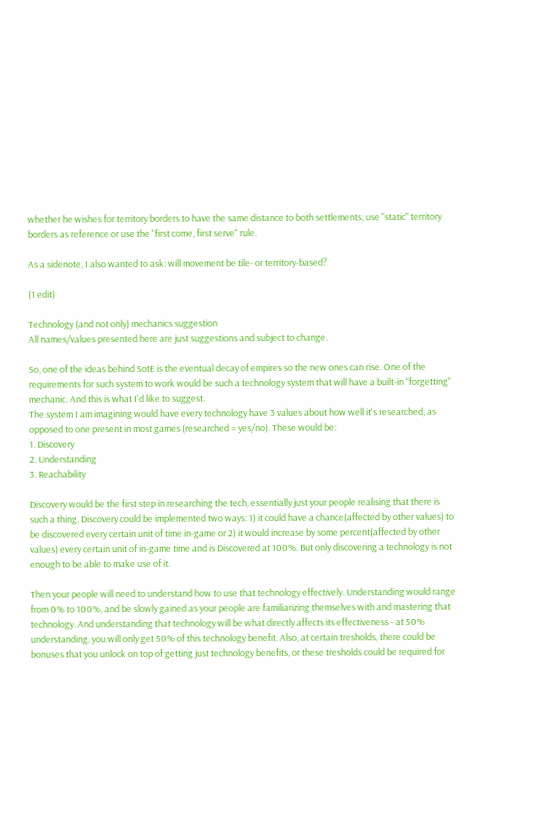whether he wishes for territory borders to have the same distance to both settlements, use "static" territory borders as reference or use the "first come, first serve" rule.

As a sidenote, I also wanted to ask: will movement be tile- or territory-based?

(1 edit)

Technology (and not only) mechanics suggestion
All names/values presented here are just suggestions and subject to change.

So, one of the ideas behind SotE is the eventual decay of empires so the new ones can rise. One of the requirements for such system to work would be such a technology system that will have a built-in "forgetting" mechanic. And this is what I'd like to suggest.
The system I am imagining would have every technology have 3 values about how well it's researched, as opposed to one present in most games (researched = yes/no). These would be:
1. Discovery
2. Understanding
3. Reachability

Discovery would be the first step in researching the tech, essentially just your people realising that there is such a thing. Discovery could be implemented two ways: 1) it could have a chance(affected by other values) to be discovered every certain unit of time in-game or 2) it would increase by some percent(affected by other values) every certain unit of in-game time and is Discovered at 100%. But only discovering a technology is not enough to be able to make use of it.

Then your people will need to understand how to use that technology effectively. Understanding would range from 0% to 100%, and be slowly gained as your people are familiarizing themselves with and mastering that technology. And understanding that technology will be what directly affects its effectiveness - at 50% understanding, you will only get 50% of this technology benefit. Also, at certain tresholds, there could be bonuses that you unlock on top of getting just technology benefits, or these tresholds could be required for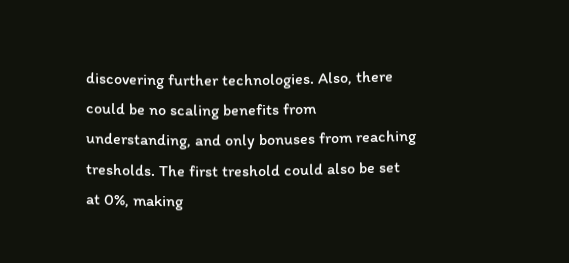discovering further technologies. Also, there could be no scaling benefits from understanding, and only bonuses from reaching tresholds. The first treshold could also be set at 0%, making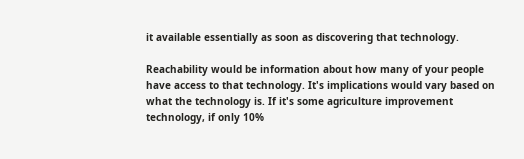it available essentially as soon as discovering that technology.

Reachability would be information about how many of your people have access to that technology. It's implications would vary based on what the technology is. If it's some agriculture improvement technology, if only 10%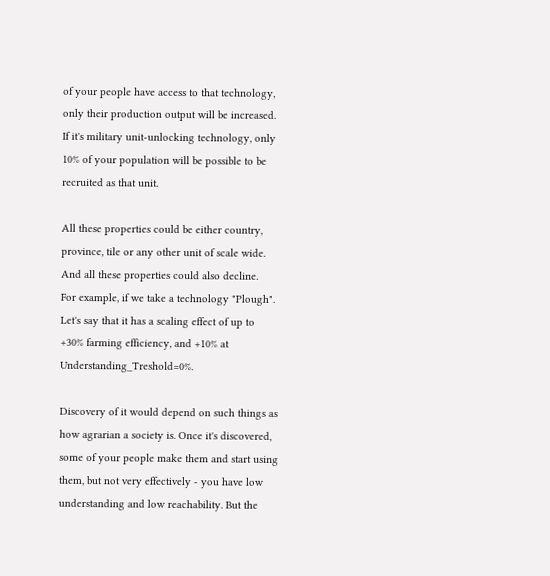of your people have access to that technology, only their production output will be increased. If it's military unit-unlocking technology, only 10% of your population will be possible to be recruited as that unit.

All these properties could be either country, province, tile or any other unit of scale wide.
And all these properties could also decline.
For example, if we take a technology "Plough". Let's say that it has a scaling effect of up to  +30% farming efficiency, and +10% at Understanding_Treshold=0%.

Discovery of it would depend on such things as how agrarian a society is. Once it's discovered, some of your people make them and start using them, but not very effectively - you have low understanding and low reachability. But the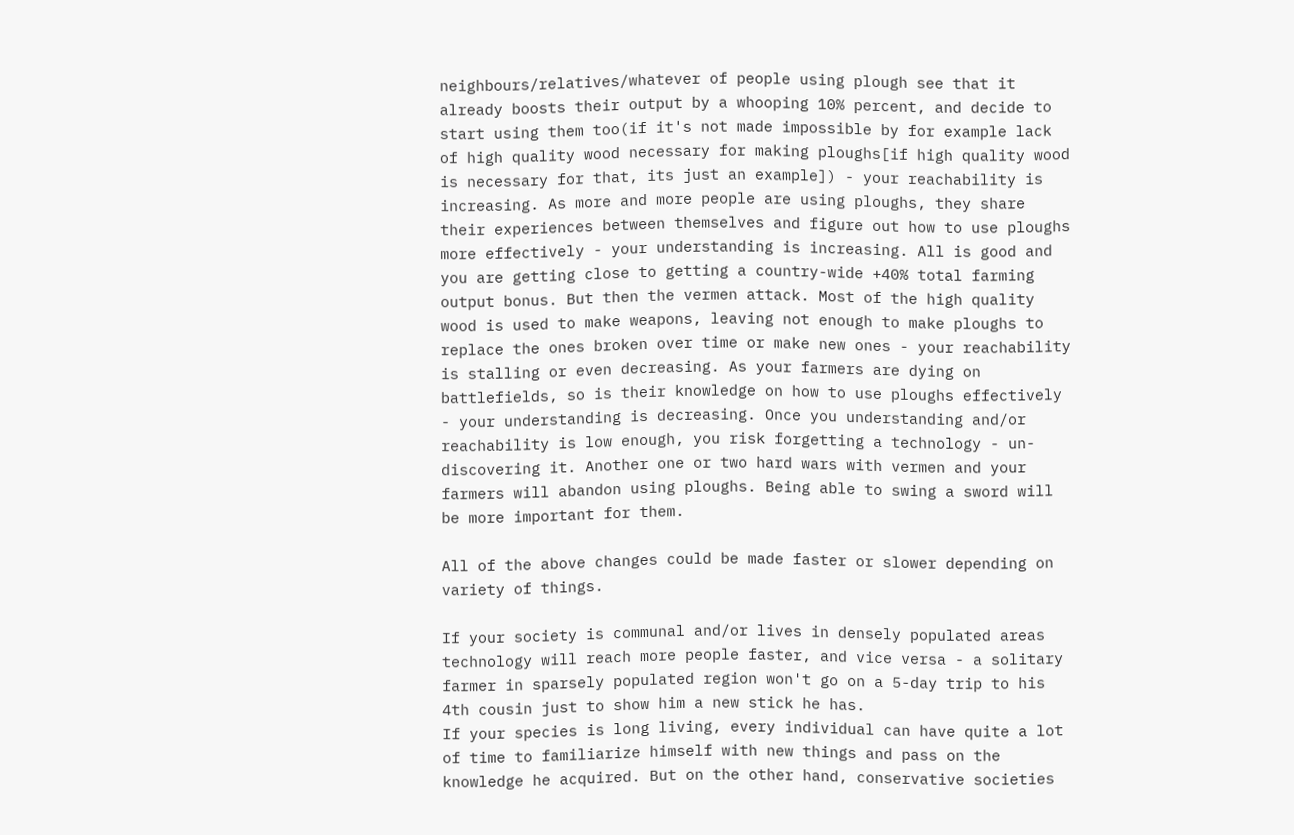neighbours/relatives/whatever of people using plough see that it already boosts their output by a whooping 10% percent, and decide to start using them too(if it's not made impossible by for example lack of high quality wood necessary for making ploughs[if high quality wood is necessary for that, its just an example]) - your reachability is increasing. As more and more people are using ploughs, they share their experiences between themselves and figure out how to use ploughs more effectively - your understanding is increasing. All is good and you are getting close to getting a country-wide +40% total farming output bonus. But then the vermen attack. Most of the high quality wood is used to make weapons, leaving not enough to make ploughs to replace the ones broken over time or make new ones - your reachability is stalling or even decreasing. As your farmers are dying on battlefields, so is their knowledge on how to use ploughs effectively - your understanding is decreasing. Once you understanding and/or reachability is low enough, you risk forgetting a technology - un-discovering it. Another one or two hard wars with vermen and your farmers will abandon using ploughs. Being able to swing a sword will be more important for them.

All of the above changes could be made faster or slower depending on variety of things.

If your society is communal and/or lives in densely populated areas technology will reach more people faster, and vice versa - a solitary farmer in sparsely populated region won't go on a 5-day trip to his 4th cousin just to show him a new stick he has.
If your species is long living, every individual can have quite a lot of time to familiarize himself with new things and pass on the knowledge he acquired. But on the other hand, conservative societies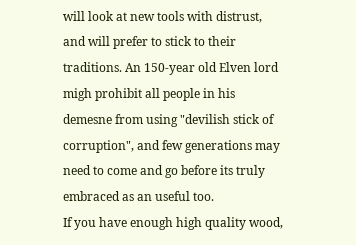will look at new tools with distrust, and will prefer to stick to their traditions. An 150-year old Elven lord migh prohibit all people in his demesne from using "devilish stick of corruption", and few generations may need to come and go before its truly embraced as an useful too.
If you have enough high quality wood,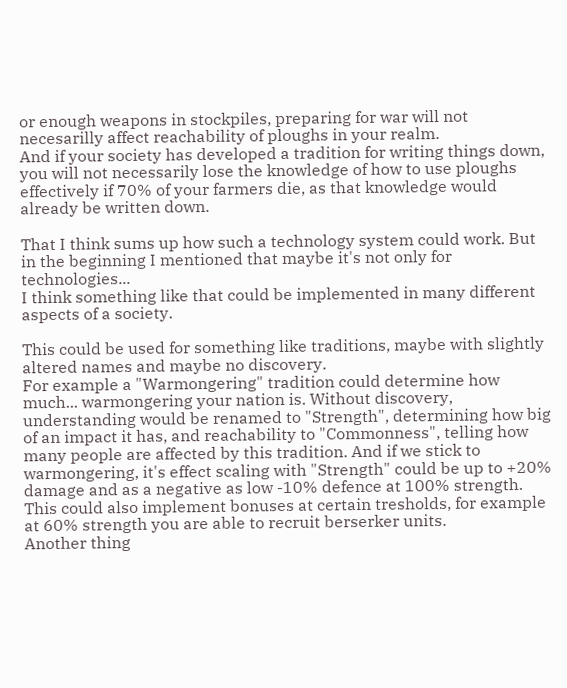or enough weapons in stockpiles, preparing for war will not necesarilly affect reachability of ploughs in your realm.
And if your society has developed a tradition for writing things down, you will not necessarily lose the knowledge of how to use ploughs effectively if 70% of your farmers die, as that knowledge would already be written down.

That I think sums up how such a technology system could work. But in the beginning I mentioned that maybe it's not only for technologies...
I think something like that could be implemented in many different aspects of a society.

This could be used for something like traditions, maybe with slightly altered names and maybe no discovery.
For example a "Warmongering" tradition could determine how much... warmongering your nation is. Without discovery, understanding would be renamed to "Strength", determining how big of an impact it has, and reachability to "Commonness", telling how many people are affected by this tradition. And if we stick to warmongering, it's effect scaling with "Strength" could be up to +20% damage and as a negative as low -10% defence at 100% strength. This could also implement bonuses at certain tresholds, for example at 60% strength you are able to recruit berserker units.
Another thing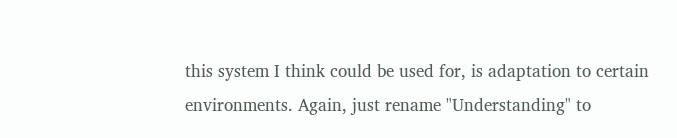this system I think could be used for, is adaptation to certain environments. Again, just rename "Understanding" to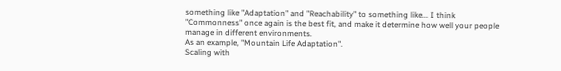something like "Adaptation" and "Reachability" to something like... I think "Commonness" once again is the best fit, and make it determine how well your people manage in different environments.
As an example, "Mountain Life Adaptation".
Scaling with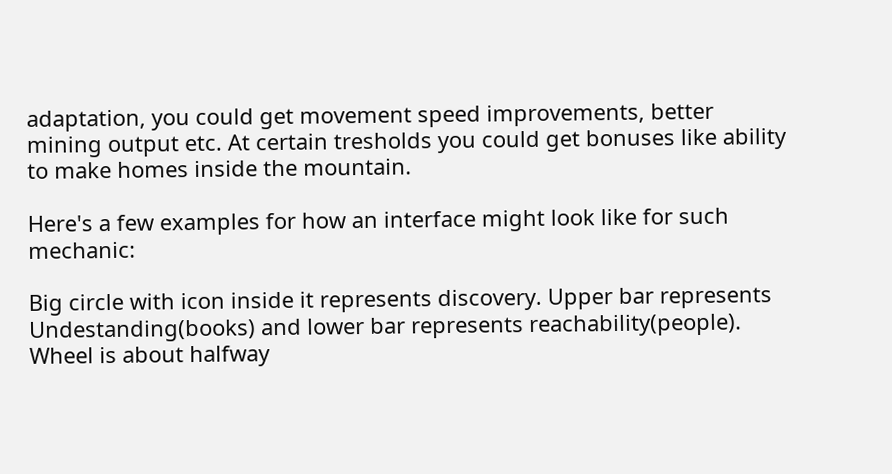adaptation, you could get movement speed improvements, better mining output etc. At certain tresholds you could get bonuses like ability to make homes inside the mountain.

Here's a few examples for how an interface might look like for such mechanic:

Big circle with icon inside it represents discovery. Upper bar represents Undestanding(books) and lower bar represents reachability(people).
Wheel is about halfway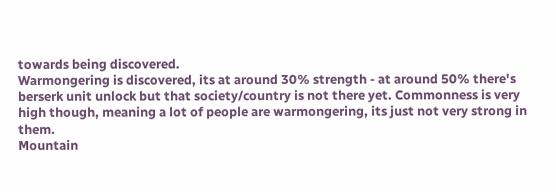towards being discovered.
Warmongering is discovered, its at around 30% strength - at around 50% there's berserk unit unlock but that society/country is not there yet. Commonness is very high though, meaning a lot of people are warmongering, its just not very strong in them.
Mountain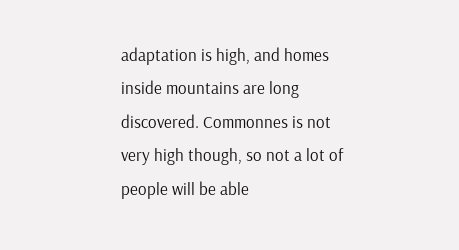adaptation is high, and homes inside mountains are long discovered. Commonnes is not very high though, so not a lot of people will be able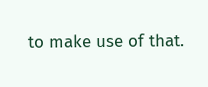to make use of that.